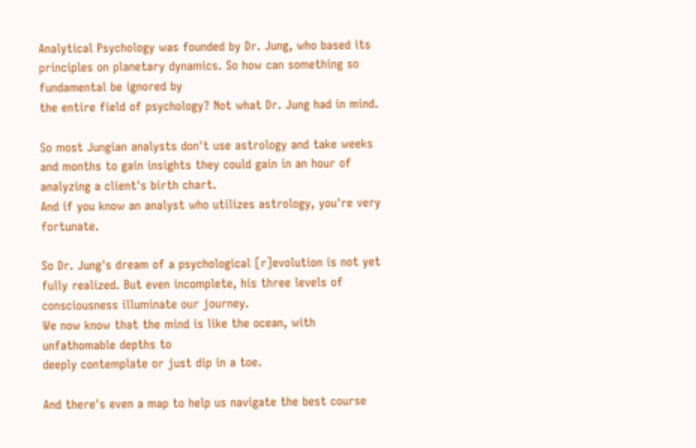Analytical Psychology was founded by Dr. Jung, who based its principles on planetary dynamics. So how can something so fundamental be ignored by
the entire field of psychology? Not what Dr. Jung had in mind.

So most Jungian analysts don't use astrology and take weeks and months to gain insights they could gain in an hour of analyzing a client's birth chart.
And if you know an analyst who utilizes astrology, you're very fortunate.

So Dr. Jung's dream of a psychological [r]evolution is not yet fully realized. But even incomplete, his three levels of consciousness illuminate our journey.
We now know that the mind is like the ocean, with unfathomable depths to
deeply contemplate or just dip in a toe.

And there's even a map to help us navigate the best course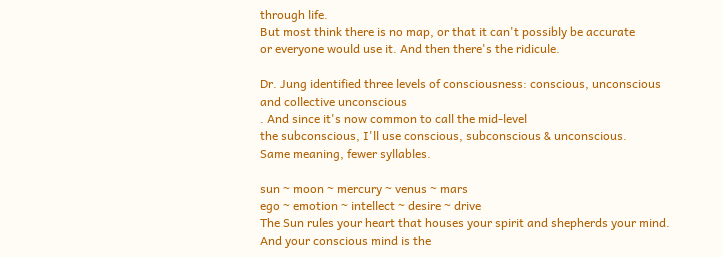through life.
But most think there is no map, or that it can't possibly be accurate
or everyone would use it. And then there's the ridicule.

Dr. Jung identified three levels of consciousness: conscious, unconscious
and collective unconscious
. And since it's now common to call the mid-level
the subconscious, I'll use conscious, subconscious & unconscious.
Same meaning, fewer syllables.

sun ~ moon ~ mercury ~ venus ~ mars
ego ~ emotion ~ intellect ~ desire ~ drive
The Sun rules your heart that houses your spirit and shepherds your mind.
And your conscious mind is the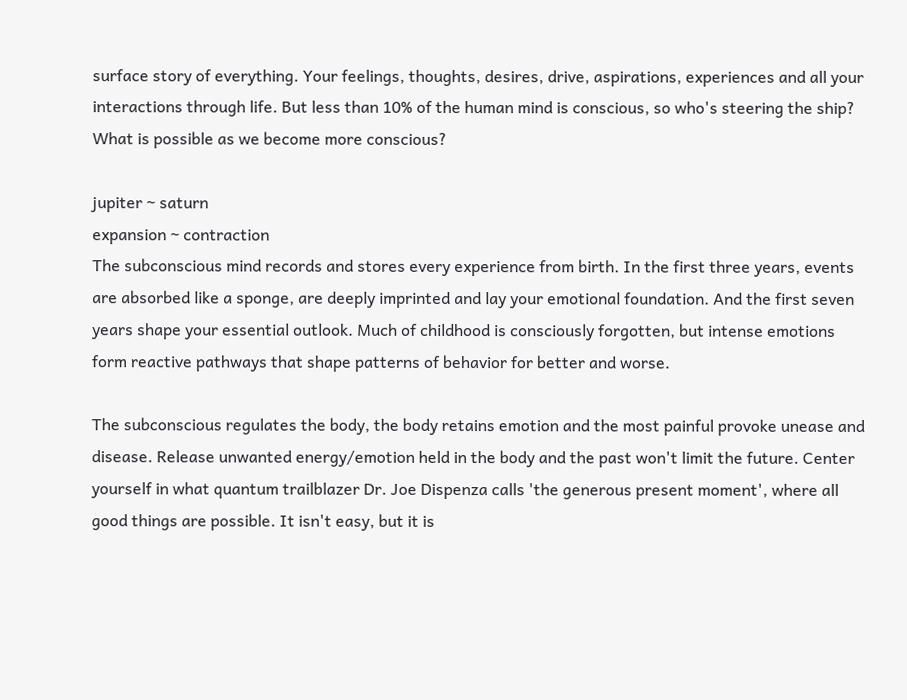surface story of everything. Your feelings, thoughts, desires, drive, aspirations, experiences and all your interactions through life. But less than 10% of the human mind is conscious, so who's steering the ship? What is possible as we become more conscious?

jupiter ~ saturn
expansion ~ contraction
The subconscious mind records and stores every experience from birth. In the first three years, events are absorbed like a sponge, are deeply imprinted and lay your emotional foundation. And the first seven years shape your essential outlook. Much of childhood is consciously forgotten, but intense emotions form reactive pathways that shape patterns of behavior for better and worse.

The subconscious regulates the body, the body retains emotion and the most painful provoke unease and disease. Release unwanted energy/emotion held in the body and the past won't limit the future. Center yourself in what quantum trailblazer Dr. Joe Dispenza calls 'the generous present moment', where all good things are possible. It isn't easy, but it is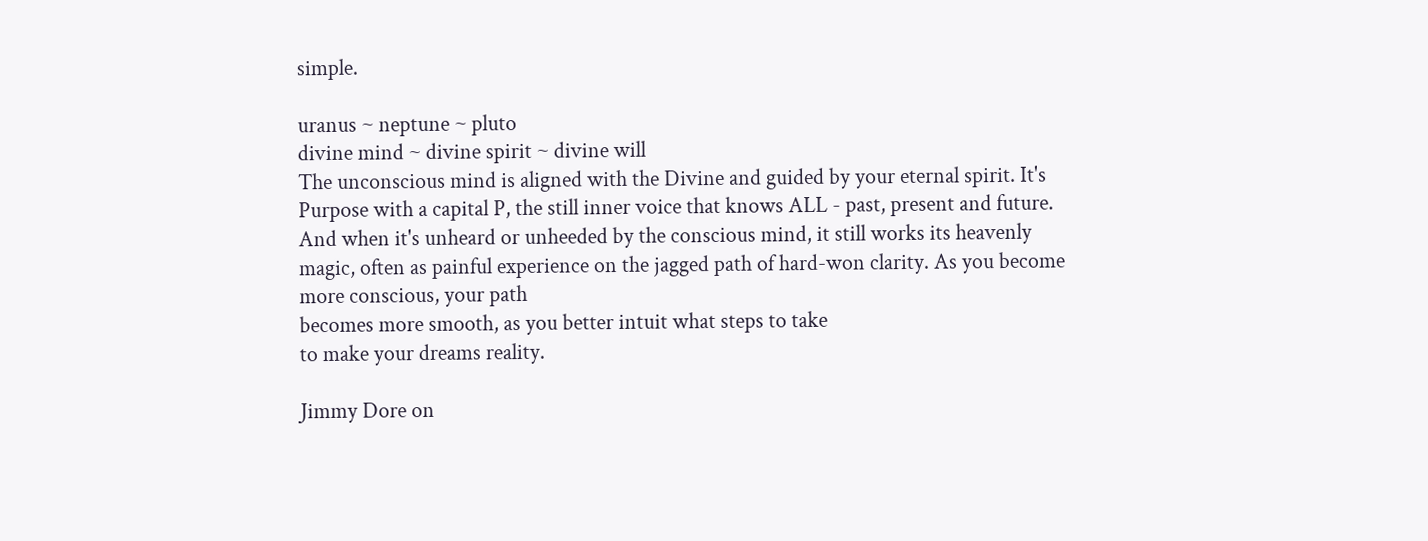simple.

uranus ~ neptune ~ pluto
divine mind ~ divine spirit ~ divine will
The unconscious mind is aligned with the Divine and guided by your eternal spirit. It's Purpose with a capital P, the still inner voice that knows ALL - past, present and future. And when it's unheard or unheeded by the conscious mind, it still works its heavenly magic, often as painful experience on the jagged path of hard-won clarity. As you become more conscious, your path
becomes more smooth, as you better intuit what steps to take
to make your dreams reality.

Jimmy Dore on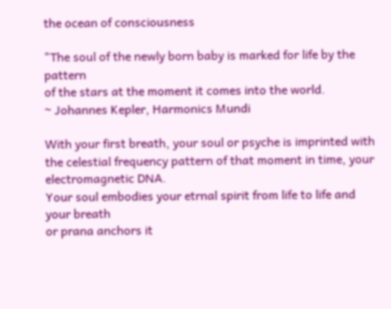the ocean of consciousness

"The soul of the newly born baby is marked for life by the pattern
of the stars at the moment it comes into the world.
~ Johannes Kepler, Harmonics Mundi

With your first breath, your soul or psyche is imprinted with the celestial frequency pattern of that moment in time, your electromagnetic DNA.
Your soul embodies your etrnal spirit from life to life and your breath
or prana anchors it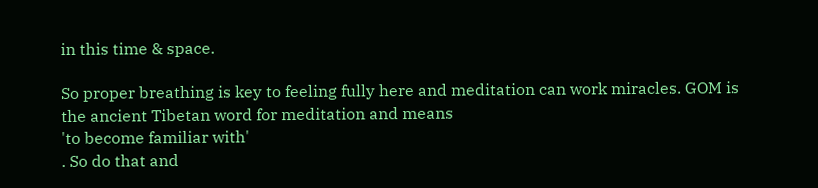in this time & space.

So proper breathing is key to feeling fully here and meditation can work miracles. GOM is the ancient Tibetan word for meditation and means
'to become familiar with'
. So do that and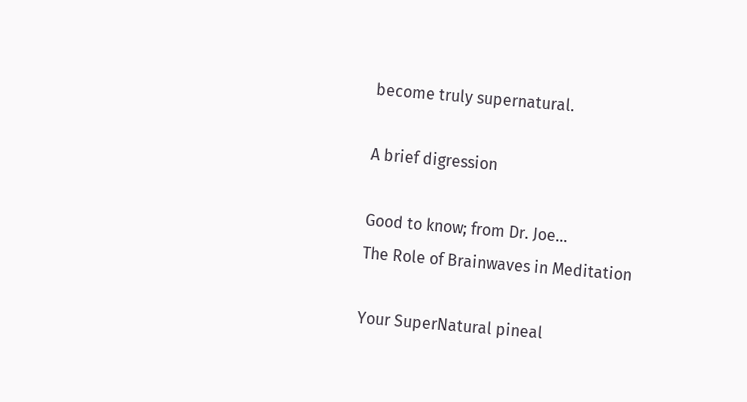become truly supernatural.

A brief digression

Good to know; from Dr. Joe...
The Role of Brainwaves in Meditation

Your SuperNatural pineal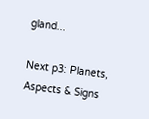gland...

Next p3: Planets, Aspects & Signs